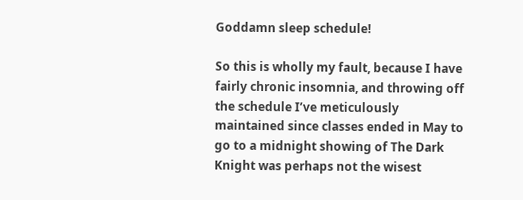Goddamn sleep schedule!

So this is wholly my fault, because I have fairly chronic insomnia, and throwing off the schedule I’ve meticulously maintained since classes ended in May to go to a midnight showing of The Dark Knight was perhaps not the wisest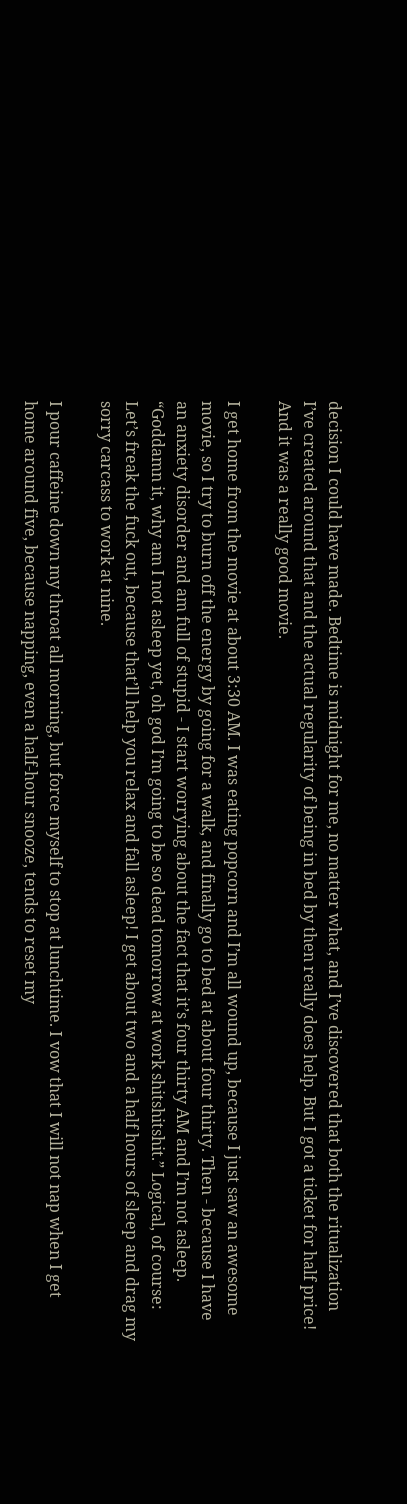decision I could have made. Bedtime is midnight for me, no matter what, and I’ve discovered that both the ritualization I’ve created around that and the actual regularity of being in bed by then really does help. But I got a ticket for half price! And it was a really good movie.

I get home from the movie at about 3:30 AM. I was eating popcorn and I’m all wound up, because I just saw an awesome movie, so I try to burn off the energy by going for a walk, and finally go to bed at about four thirty. Then - because I have an anxiety disorder and am full of stupid - I start worrying about the fact that it’s four thirty AM and I’m not asleep. “Goddamn it, why am I not asleep yet, oh god I’m going to be so dead tomorrow at work shitshitshit.” Logical, of course: Let’s freak the fuck out, because that’ll help you relax and fall asleep! I get about two and a half hours of sleep and drag my sorry carcass to work at nine.

I pour caffeine down my throat all morning, but force myself to stop at lunchtime. I vow that I will not nap when I get home around five, because napping, even a half-hour snooze, tends to reset my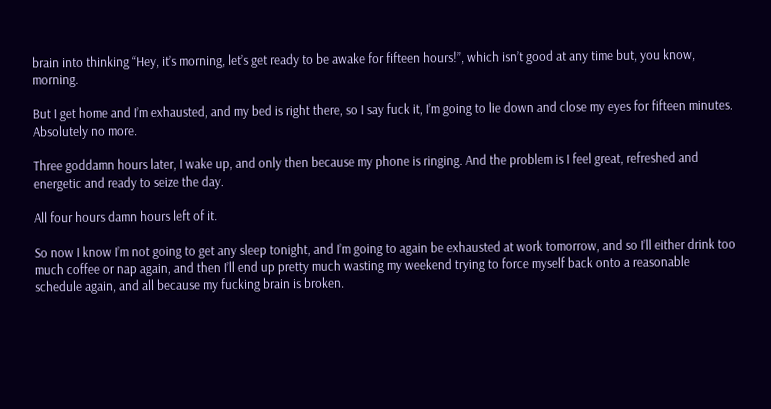brain into thinking “Hey, it’s morning, let’s get ready to be awake for fifteen hours!”, which isn’t good at any time but, you know, morning.

But I get home and I’m exhausted, and my bed is right there, so I say fuck it, I’m going to lie down and close my eyes for fifteen minutes. Absolutely no more.

Three goddamn hours later, I wake up, and only then because my phone is ringing. And the problem is I feel great, refreshed and energetic and ready to seize the day.

All four hours damn hours left of it.

So now I know I’m not going to get any sleep tonight, and I’m going to again be exhausted at work tomorrow, and so I’ll either drink too much coffee or nap again, and then I’ll end up pretty much wasting my weekend trying to force myself back onto a reasonable schedule again, and all because my fucking brain is broken.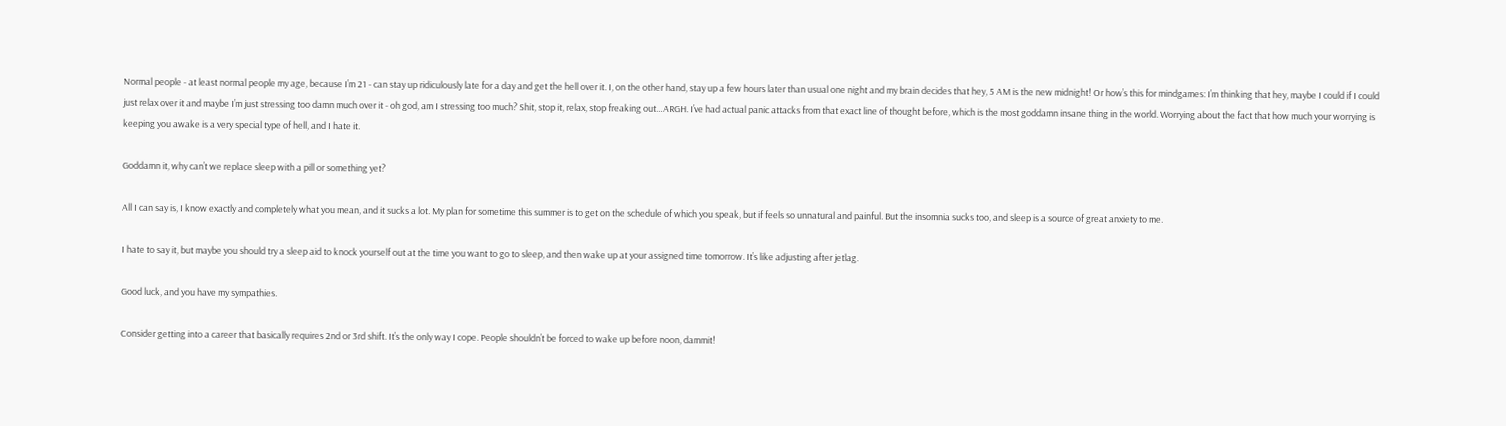Normal people - at least normal people my age, because I’m 21 - can stay up ridiculously late for a day and get the hell over it. I, on the other hand, stay up a few hours later than usual one night and my brain decides that hey, 5 AM is the new midnight! Or how’s this for mindgames: I’m thinking that hey, maybe I could if I could just relax over it and maybe I’m just stressing too damn much over it - oh god, am I stressing too much? Shit, stop it, relax, stop freaking out…ARGH. I’ve had actual panic attacks from that exact line of thought before, which is the most goddamn insane thing in the world. Worrying about the fact that how much your worrying is keeping you awake is a very special type of hell, and I hate it.

Goddamn it, why can’t we replace sleep with a pill or something yet?

All I can say is, I know exactly and completely what you mean, and it sucks a lot. My plan for sometime this summer is to get on the schedule of which you speak, but if feels so unnatural and painful. But the insomnia sucks too, and sleep is a source of great anxiety to me.

I hate to say it, but maybe you should try a sleep aid to knock yourself out at the time you want to go to sleep, and then wake up at your assigned time tomorrow. It’s like adjusting after jetlag.

Good luck, and you have my sympathies.

Consider getting into a career that basically requires 2nd or 3rd shift. It’s the only way I cope. People shouldn’t be forced to wake up before noon, dammit!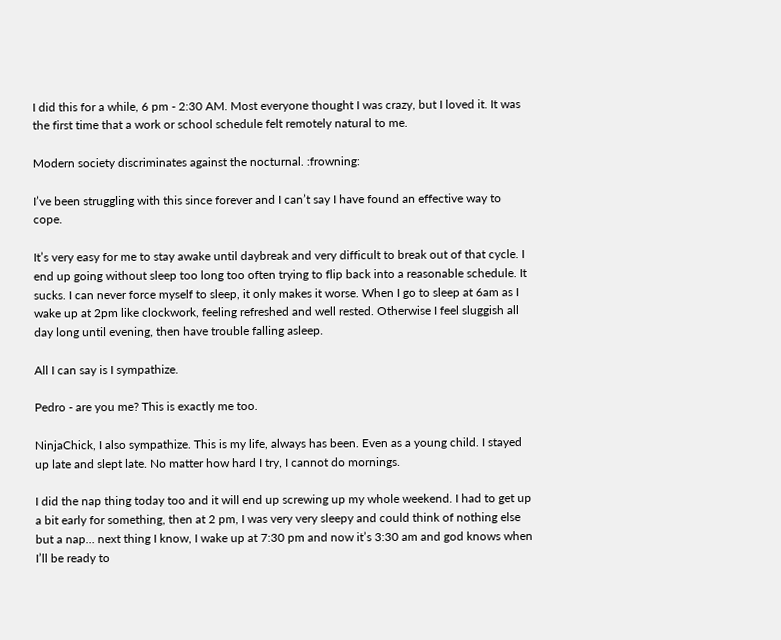I did this for a while, 6 pm - 2:30 AM. Most everyone thought I was crazy, but I loved it. It was the first time that a work or school schedule felt remotely natural to me.

Modern society discriminates against the nocturnal. :frowning:

I’ve been struggling with this since forever and I can’t say I have found an effective way to cope.

It’s very easy for me to stay awake until daybreak and very difficult to break out of that cycle. I end up going without sleep too long too often trying to flip back into a reasonable schedule. It sucks. I can never force myself to sleep, it only makes it worse. When I go to sleep at 6am as I wake up at 2pm like clockwork, feeling refreshed and well rested. Otherwise I feel sluggish all day long until evening, then have trouble falling asleep.

All I can say is I sympathize.

Pedro - are you me? This is exactly me too.

NinjaChick, I also sympathize. This is my life, always has been. Even as a young child. I stayed up late and slept late. No matter how hard I try, I cannot do mornings.

I did the nap thing today too and it will end up screwing up my whole weekend. I had to get up a bit early for something, then at 2 pm, I was very very sleepy and could think of nothing else but a nap… next thing I know, I wake up at 7:30 pm and now it’s 3:30 am and god knows when I’ll be ready to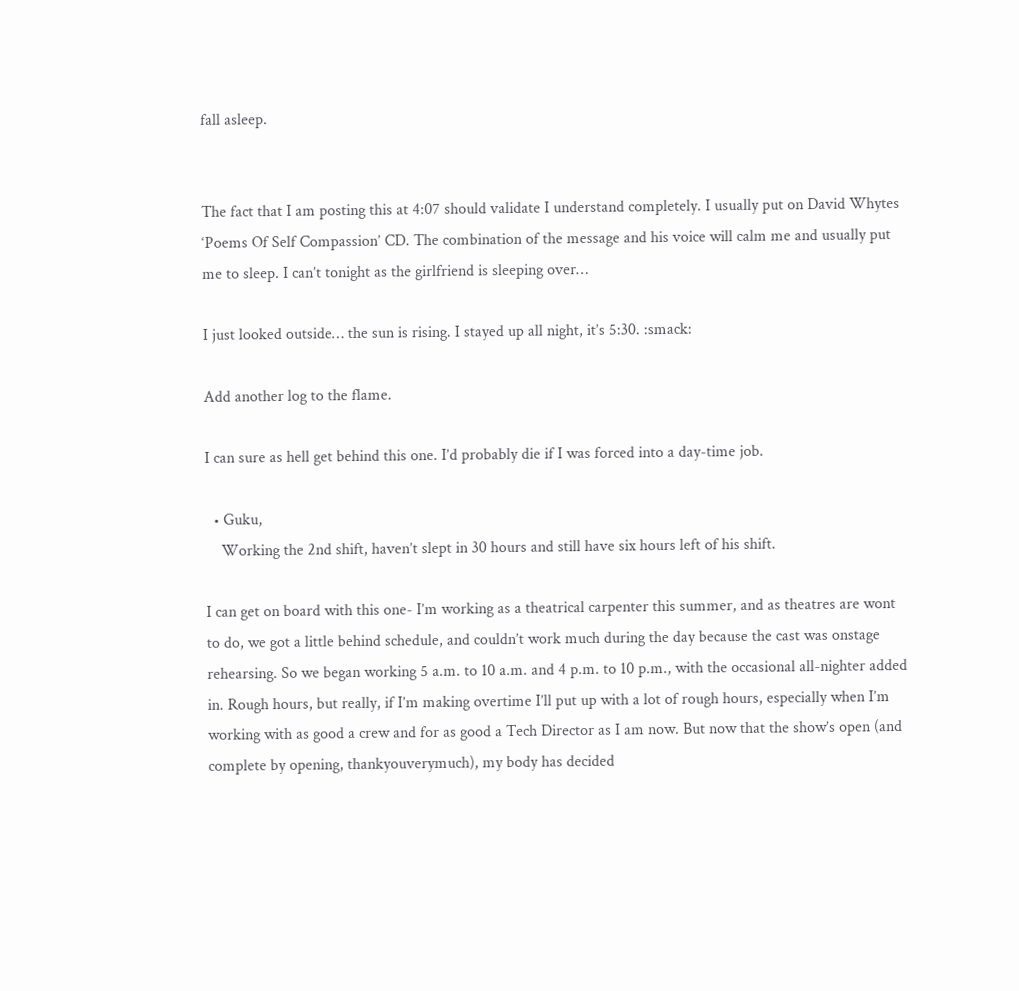fall asleep.


The fact that I am posting this at 4:07 should validate I understand completely. I usually put on David Whytes ‘Poems Of Self Compassion’ CD. The combination of the message and his voice will calm me and usually put me to sleep. I can’t tonight as the girlfriend is sleeping over…

I just looked outside… the sun is rising. I stayed up all night, it’s 5:30. :smack:

Add another log to the flame.

I can sure as hell get behind this one. I’d probably die if I was forced into a day-time job.

  • Guku,
    Working the 2nd shift, haven’t slept in 30 hours and still have six hours left of his shift.

I can get on board with this one- I’m working as a theatrical carpenter this summer, and as theatres are wont to do, we got a little behind schedule, and couldn’t work much during the day because the cast was onstage rehearsing. So we began working 5 a.m. to 10 a.m. and 4 p.m. to 10 p.m., with the occasional all-nighter added in. Rough hours, but really, if I’m making overtime I’ll put up with a lot of rough hours, especially when I’m working with as good a crew and for as good a Tech Director as I am now. But now that the show’s open (and complete by opening, thankyouverymuch), my body has decided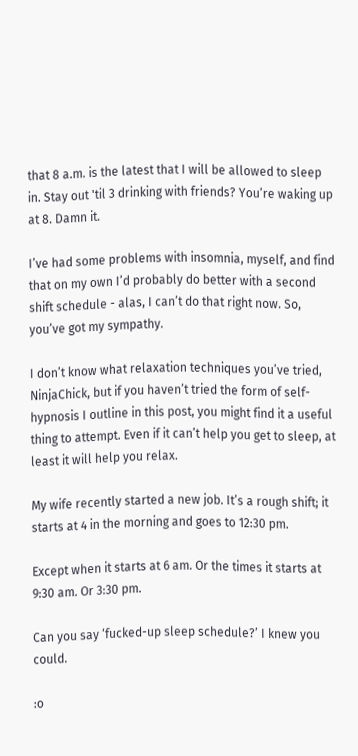that 8 a.m. is the latest that I will be allowed to sleep in. Stay out 'til 3 drinking with friends? You’re waking up at 8. Damn it.

I’ve had some problems with insomnia, myself, and find that on my own I’d probably do better with a second shift schedule - alas, I can’t do that right now. So, you’ve got my sympathy.

I don’t know what relaxation techniques you’ve tried, NinjaChick, but if you haven’t tried the form of self-hypnosis I outline in this post, you might find it a useful thing to attempt. Even if it can’t help you get to sleep, at least it will help you relax.

My wife recently started a new job. It’s a rough shift; it starts at 4 in the morning and goes to 12:30 pm.

Except when it starts at 6 am. Or the times it starts at 9:30 am. Or 3:30 pm.

Can you say ‘fucked-up sleep schedule?’ I knew you could.

:o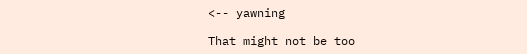<-- yawning

That might not be too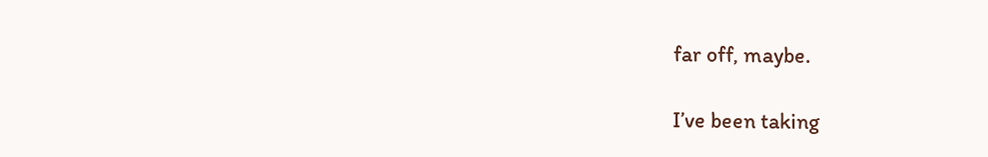far off, maybe.

I’ve been taking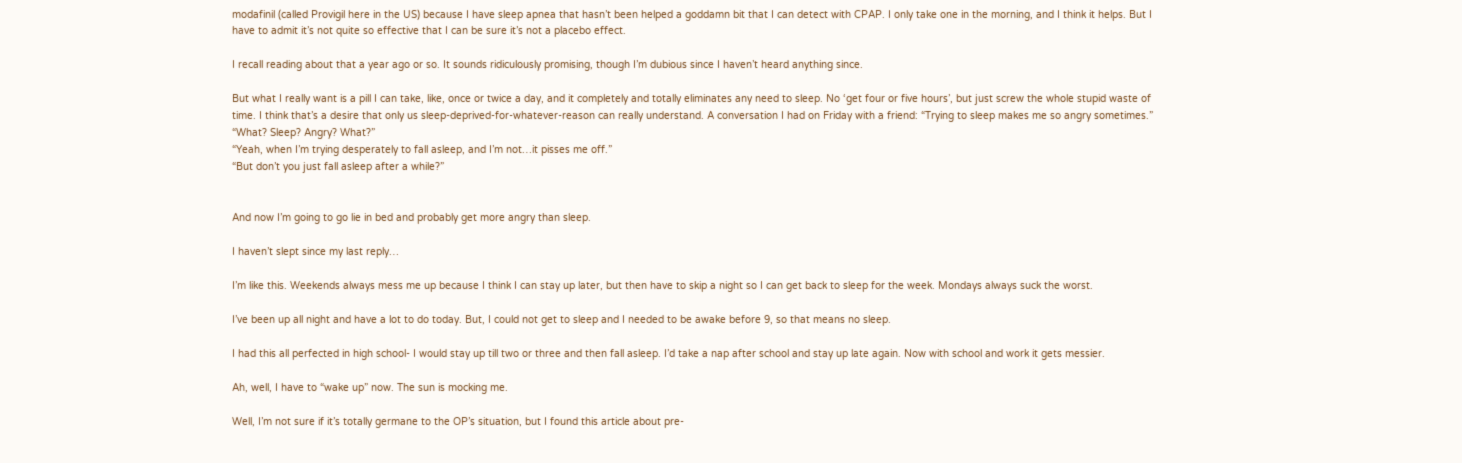modafinil (called Provigil here in the US) because I have sleep apnea that hasn’t been helped a goddamn bit that I can detect with CPAP. I only take one in the morning, and I think it helps. But I have to admit it’s not quite so effective that I can be sure it’s not a placebo effect.

I recall reading about that a year ago or so. It sounds ridiculously promising, though I’m dubious since I haven’t heard anything since.

But what I really want is a pill I can take, like, once or twice a day, and it completely and totally eliminates any need to sleep. No ‘get four or five hours’, but just screw the whole stupid waste of time. I think that’s a desire that only us sleep-deprived-for-whatever-reason can really understand. A conversation I had on Friday with a friend: “Trying to sleep makes me so angry sometimes.”
“What? Sleep? Angry? What?”
“Yeah, when I’m trying desperately to fall asleep, and I’m not…it pisses me off.”
“But don’t you just fall asleep after a while?”


And now I’m going to go lie in bed and probably get more angry than sleep.

I haven’t slept since my last reply…

I’m like this. Weekends always mess me up because I think I can stay up later, but then have to skip a night so I can get back to sleep for the week. Mondays always suck the worst.

I’ve been up all night and have a lot to do today. But, I could not get to sleep and I needed to be awake before 9, so that means no sleep.

I had this all perfected in high school- I would stay up till two or three and then fall asleep. I’d take a nap after school and stay up late again. Now with school and work it gets messier.

Ah, well, I have to “wake up” now. The sun is mocking me.

Well, I’m not sure if it’s totally germane to the OP’s situation, but I found this article about pre-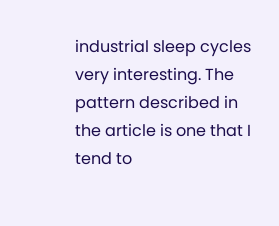industrial sleep cycles very interesting. The pattern described in the article is one that I tend to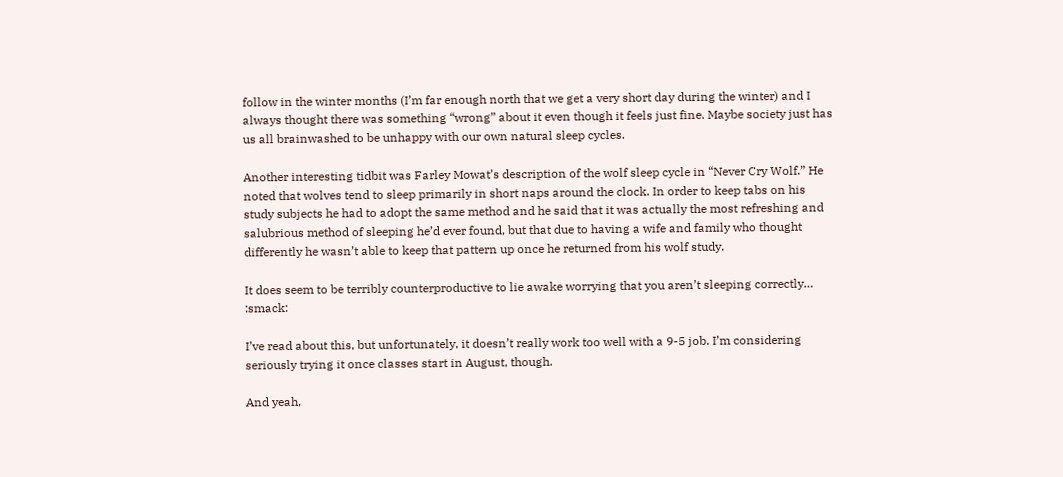follow in the winter months (I’m far enough north that we get a very short day during the winter) and I always thought there was something “wrong” about it even though it feels just fine. Maybe society just has us all brainwashed to be unhappy with our own natural sleep cycles.

Another interesting tidbit was Farley Mowat’s description of the wolf sleep cycle in “Never Cry Wolf.” He noted that wolves tend to sleep primarily in short naps around the clock. In order to keep tabs on his study subjects he had to adopt the same method and he said that it was actually the most refreshing and salubrious method of sleeping he’d ever found, but that due to having a wife and family who thought differently he wasn’t able to keep that pattern up once he returned from his wolf study.

It does seem to be terribly counterproductive to lie awake worrying that you aren’t sleeping correctly… :smack:

I’ve read about this, but unfortunately, it doesn’t really work too well with a 9-5 job. I’m considering seriously trying it once classes start in August, though.

And yeah,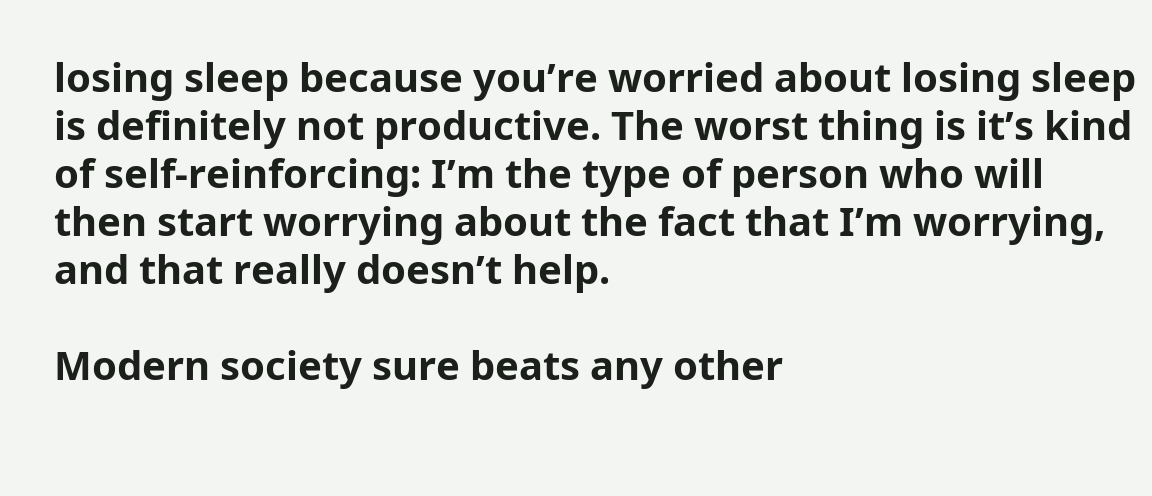losing sleep because you’re worried about losing sleep is definitely not productive. The worst thing is it’s kind of self-reinforcing: I’m the type of person who will then start worrying about the fact that I’m worrying, and that really doesn’t help.

Modern society sure beats any other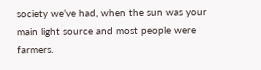society we’ve had, when the sun was your main light source and most people were farmers.